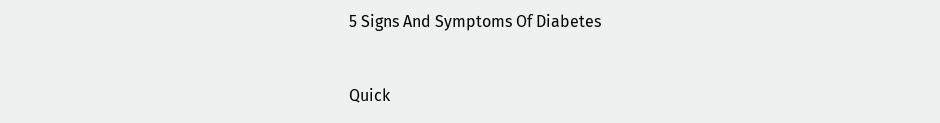5 Signs And Symptoms Of Diabetes


Quick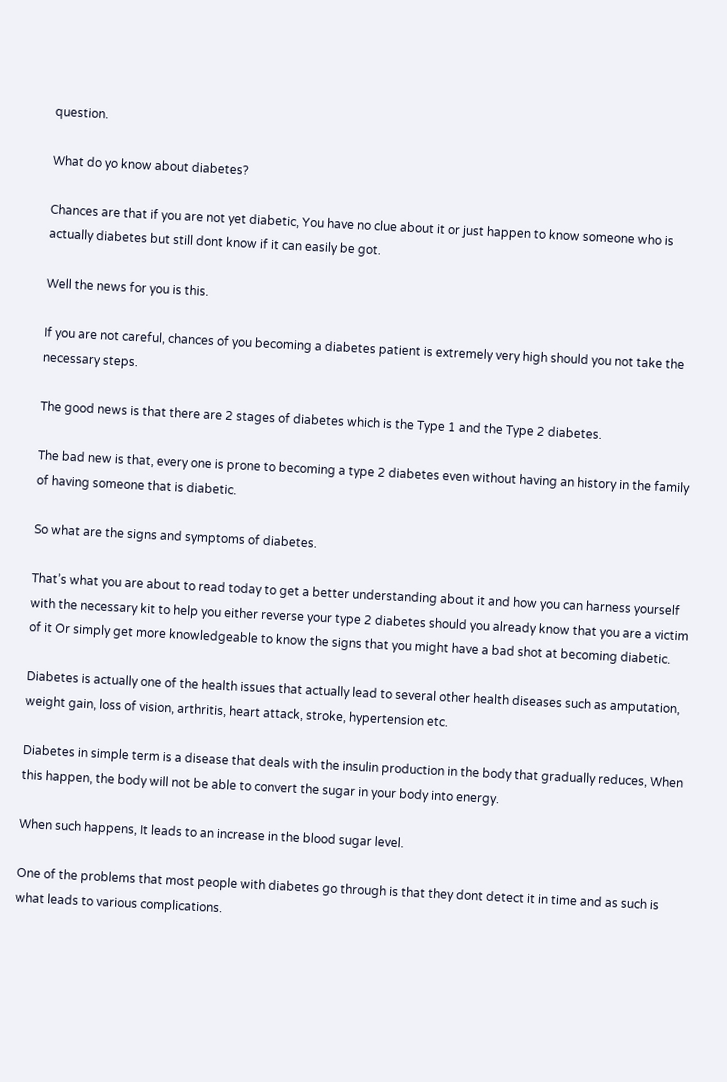question.

What do yo know about diabetes?

Chances are that if you are not yet diabetic, You have no clue about it or just happen to know someone who is actually diabetes but still dont know if it can easily be got.

Well the news for you is this.

If you are not careful, chances of you becoming a diabetes patient is extremely very high should you not take the necessary steps.

The good news is that there are 2 stages of diabetes which is the Type 1 and the Type 2 diabetes.

The bad new is that, every one is prone to becoming a type 2 diabetes even without having an history in the family of having someone that is diabetic.

So what are the signs and symptoms of diabetes.

That’s what you are about to read today to get a better understanding about it and how you can harness yourself with the necessary kit to help you either reverse your type 2 diabetes should you already know that you are a victim of it Or simply get more knowledgeable to know the signs that you might have a bad shot at becoming diabetic.

Diabetes is actually one of the health issues that actually lead to several other health diseases such as amputation, weight gain, loss of vision, arthritis, heart attack, stroke, hypertension etc.

Diabetes in simple term is a disease that deals with the insulin production in the body that gradually reduces, When this happen, the body will not be able to convert the sugar in your body into energy.

When such happens, It leads to an increase in the blood sugar level.

One of the problems that most people with diabetes go through is that they dont detect it in time and as such is what leads to various complications.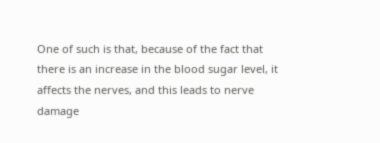One of such is that, because of the fact that there is an increase in the blood sugar level, it affects the nerves, and this leads to nerve damage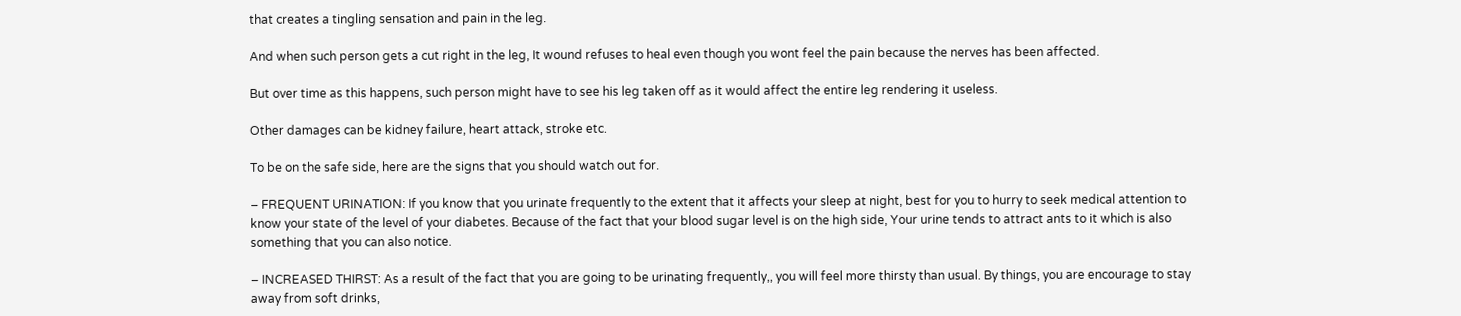that creates a tingling sensation and pain in the leg.

And when such person gets a cut right in the leg, It wound refuses to heal even though you wont feel the pain because the nerves has been affected.

But over time as this happens, such person might have to see his leg taken off as it would affect the entire leg rendering it useless.

Other damages can be kidney failure, heart attack, stroke etc.

To be on the safe side, here are the signs that you should watch out for.

– FREQUENT URINATION: If you know that you urinate frequently to the extent that it affects your sleep at night, best for you to hurry to seek medical attention to know your state of the level of your diabetes. Because of the fact that your blood sugar level is on the high side, Your urine tends to attract ants to it which is also something that you can also notice.

– INCREASED THIRST: As a result of the fact that you are going to be urinating frequently,, you will feel more thirsty than usual. By things, you are encourage to stay away from soft drinks,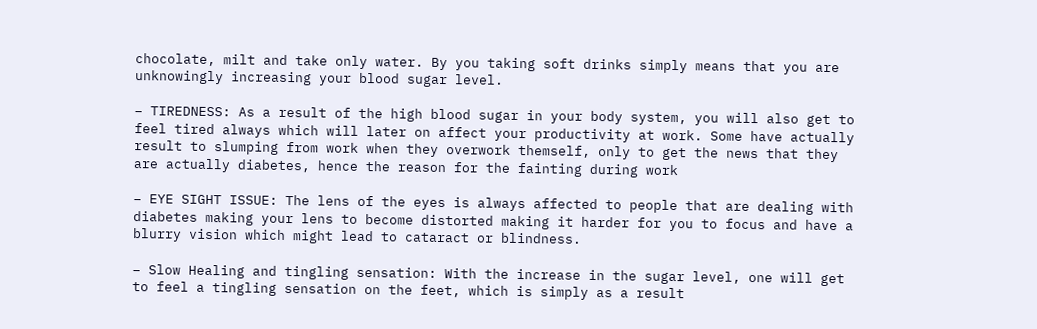chocolate, milt and take only water. By you taking soft drinks simply means that you are unknowingly increasing your blood sugar level.

– TIREDNESS: As a result of the high blood sugar in your body system, you will also get to feel tired always which will later on affect your productivity at work. Some have actually result to slumping from work when they overwork themself, only to get the news that they are actually diabetes, hence the reason for the fainting during work

– EYE SIGHT ISSUE: The lens of the eyes is always affected to people that are dealing with diabetes making your lens to become distorted making it harder for you to focus and have a blurry vision which might lead to cataract or blindness.

– Slow Healing and tingling sensation: With the increase in the sugar level, one will get to feel a tingling sensation on the feet, which is simply as a result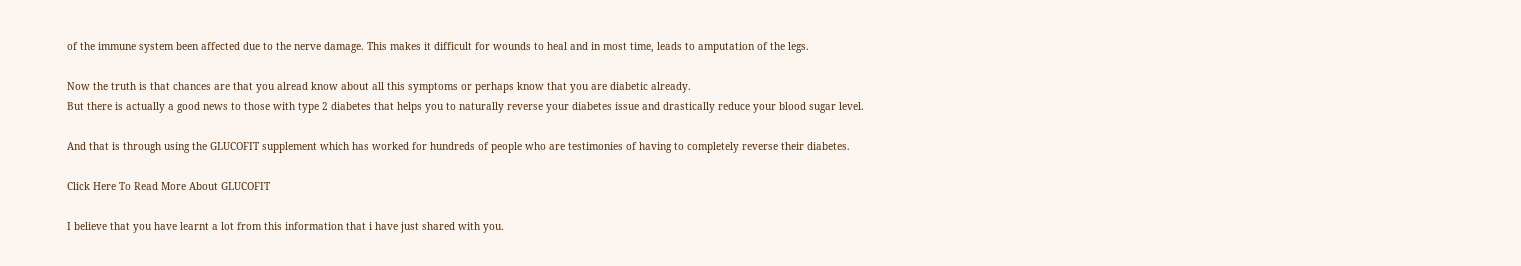of the immune system been affected due to the nerve damage. This makes it difficult for wounds to heal and in most time, leads to amputation of the legs.

Now the truth is that chances are that you alread know about all this symptoms or perhaps know that you are diabetic already.
But there is actually a good news to those with type 2 diabetes that helps you to naturally reverse your diabetes issue and drastically reduce your blood sugar level.

And that is through using the GLUCOFIT supplement which has worked for hundreds of people who are testimonies of having to completely reverse their diabetes.

Click Here To Read More About GLUCOFIT

I believe that you have learnt a lot from this information that i have just shared with you.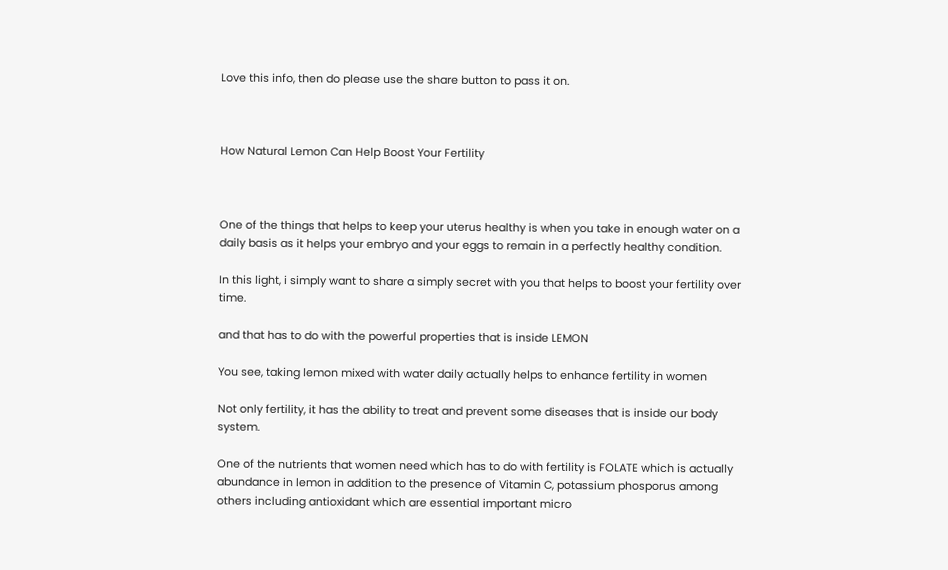Love this info, then do please use the share button to pass it on.



How Natural Lemon Can Help Boost Your Fertility



One of the things that helps to keep your uterus healthy is when you take in enough water on a daily basis as it helps your embryo and your eggs to remain in a perfectly healthy condition.

In this light, i simply want to share a simply secret with you that helps to boost your fertility over time.

and that has to do with the powerful properties that is inside LEMON

You see, taking lemon mixed with water daily actually helps to enhance fertility in women

Not only fertility, it has the ability to treat and prevent some diseases that is inside our body system.

One of the nutrients that women need which has to do with fertility is FOLATE which is actually abundance in lemon in addition to the presence of Vitamin C, potassium phosporus among others including antioxidant which are essential important micro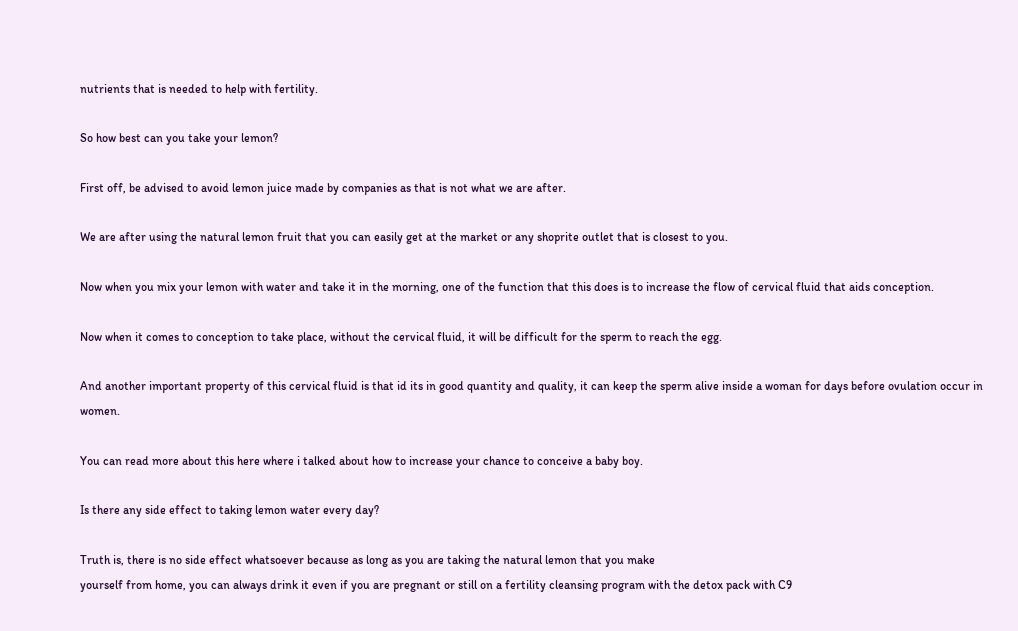nutrients that is needed to help with fertility.

So how best can you take your lemon?

First off, be advised to avoid lemon juice made by companies as that is not what we are after.

We are after using the natural lemon fruit that you can easily get at the market or any shoprite outlet that is closest to you.

Now when you mix your lemon with water and take it in the morning, one of the function that this does is to increase the flow of cervical fluid that aids conception.

Now when it comes to conception to take place, without the cervical fluid, it will be difficult for the sperm to reach the egg.

And another important property of this cervical fluid is that id its in good quantity and quality, it can keep the sperm alive inside a woman for days before ovulation occur in women.

You can read more about this here where i talked about how to increase your chance to conceive a baby boy.

Is there any side effect to taking lemon water every day?

Truth is, there is no side effect whatsoever because as long as you are taking the natural lemon that you make
yourself from home, you can always drink it even if you are pregnant or still on a fertility cleansing program with the detox pack with C9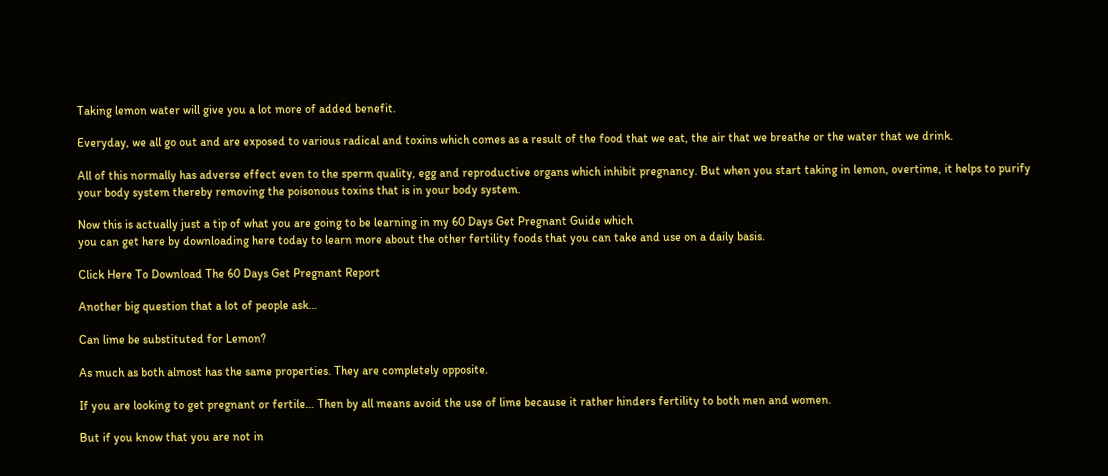Taking lemon water will give you a lot more of added benefit.

Everyday, we all go out and are exposed to various radical and toxins which comes as a result of the food that we eat, the air that we breathe or the water that we drink.

All of this normally has adverse effect even to the sperm quality, egg and reproductive organs which inhibit pregnancy. But when you start taking in lemon, overtime, it helps to purify your body system thereby removing the poisonous toxins that is in your body system.

Now this is actually just a tip of what you are going to be learning in my 60 Days Get Pregnant Guide which
you can get here by downloading here today to learn more about the other fertility foods that you can take and use on a daily basis.

Click Here To Download The 60 Days Get Pregnant Report

Another big question that a lot of people ask…

Can lime be substituted for Lemon?

As much as both almost has the same properties. They are completely opposite.

If you are looking to get pregnant or fertile… Then by all means avoid the use of lime because it rather hinders fertility to both men and women.

But if you know that you are not in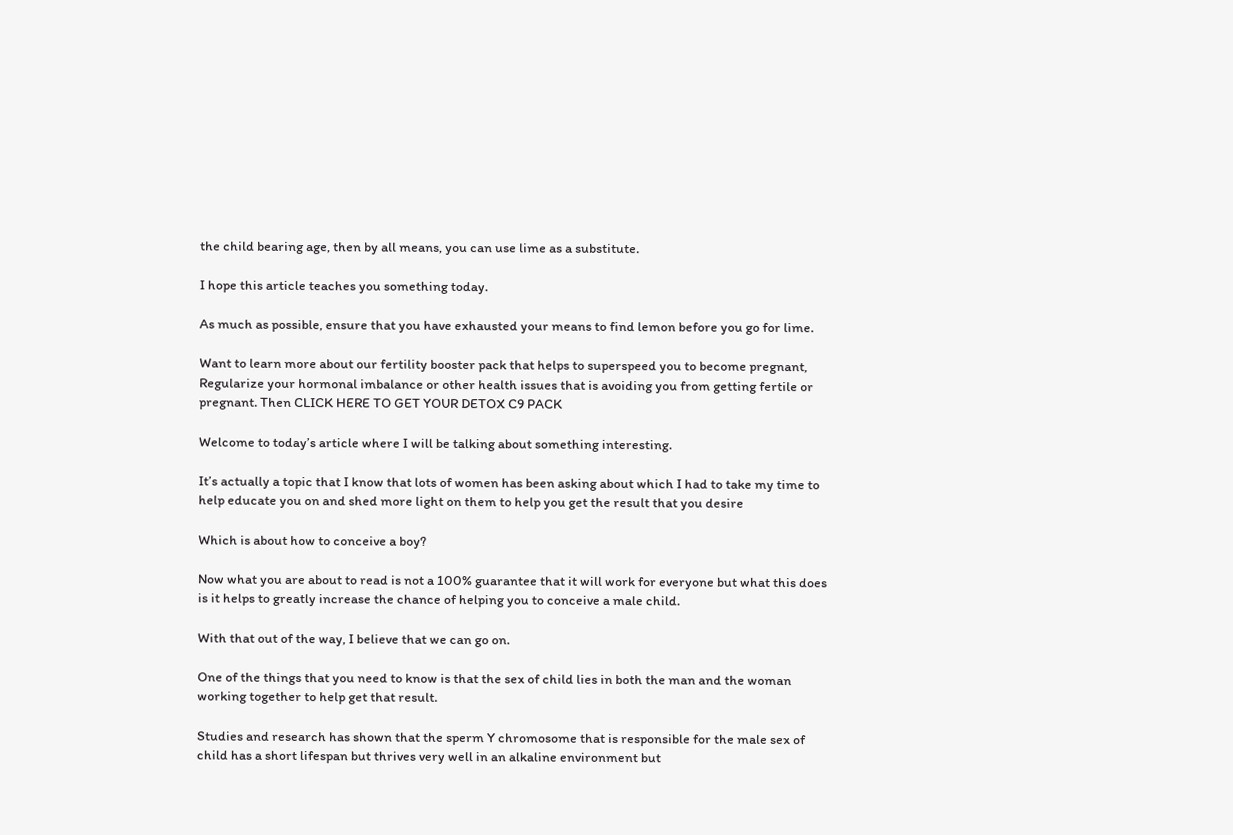the child bearing age, then by all means, you can use lime as a substitute.

I hope this article teaches you something today.

As much as possible, ensure that you have exhausted your means to find lemon before you go for lime.

Want to learn more about our fertility booster pack that helps to superspeed you to become pregnant, Regularize your hormonal imbalance or other health issues that is avoiding you from getting fertile or pregnant. Then CLICK HERE TO GET YOUR DETOX C9 PACK

Welcome to today’s article where I will be talking about something interesting.

It’s actually a topic that I know that lots of women has been asking about which I had to take my time to help educate you on and shed more light on them to help you get the result that you desire

Which is about how to conceive a boy?

Now what you are about to read is not a 100% guarantee that it will work for everyone but what this does is it helps to greatly increase the chance of helping you to conceive a male child.

With that out of the way, I believe that we can go on.

One of the things that you need to know is that the sex of child lies in both the man and the woman working together to help get that result.

Studies and research has shown that the sperm Y chromosome that is responsible for the male sex of child has a short lifespan but thrives very well in an alkaline environment but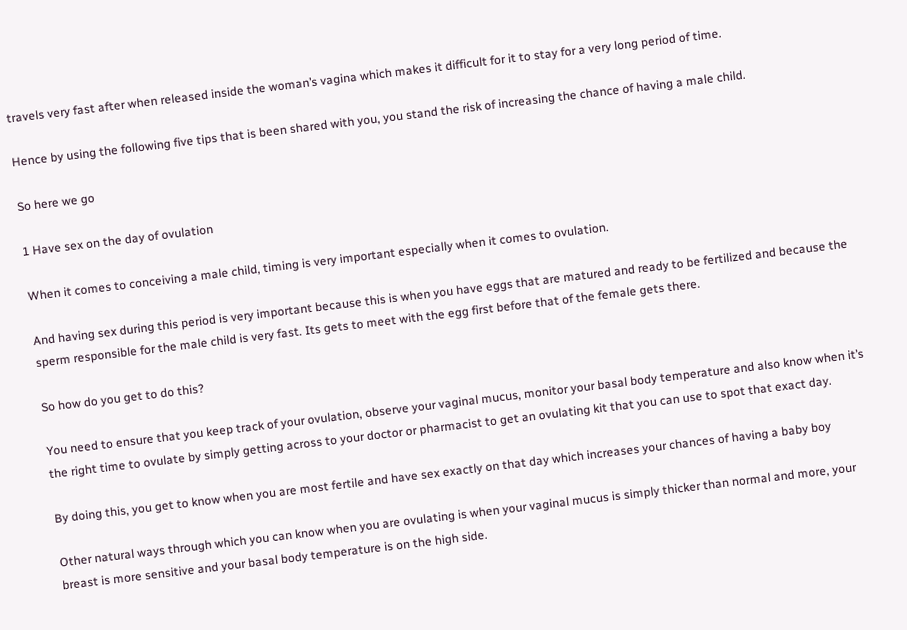travels very fast after when released inside the woman’s vagina which makes it difficult for it to stay for a very long period of time.

Hence by using the following five tips that is been shared with you, you stand the risk of increasing the chance of having a male child.

So here we go

1 Have sex on the day of ovulation

When it comes to conceiving a male child, timing is very important especially when it comes to ovulation.

And having sex during this period is very important because this is when you have eggs that are matured and ready to be fertilized and because the sperm responsible for the male child is very fast. Its gets to meet with the egg first before that of the female gets there.

So how do you get to do this?

You need to ensure that you keep track of your ovulation, observe your vaginal mucus, monitor your basal body temperature and also know when it’s the right time to ovulate by simply getting across to your doctor or pharmacist to get an ovulating kit that you can use to spot that exact day.

By doing this, you get to know when you are most fertile and have sex exactly on that day which increases your chances of having a baby boy

Other natural ways through which you can know when you are ovulating is when your vaginal mucus is simply thicker than normal and more, your breast is more sensitive and your basal body temperature is on the high side.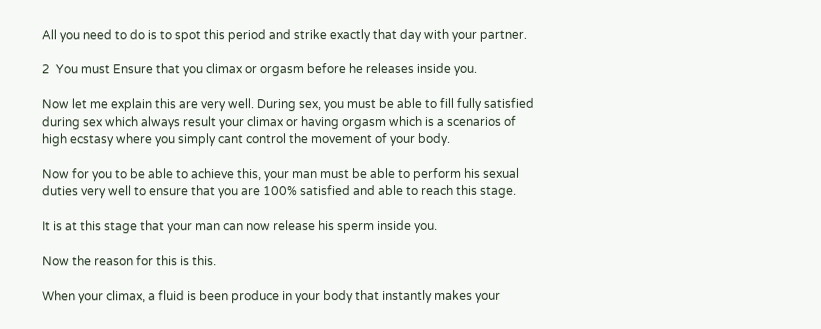All you need to do is to spot this period and strike exactly that day with your partner.

2  You must Ensure that you climax or orgasm before he releases inside you.

Now let me explain this are very well. During sex, you must be able to fill fully satisfied during sex which always result your climax or having orgasm which is a scenarios of high ecstasy where you simply cant control the movement of your body.

Now for you to be able to achieve this, your man must be able to perform his sexual duties very well to ensure that you are 100% satisfied and able to reach this stage.

It is at this stage that your man can now release his sperm inside you.

Now the reason for this is this.

When your climax, a fluid is been produce in your body that instantly makes your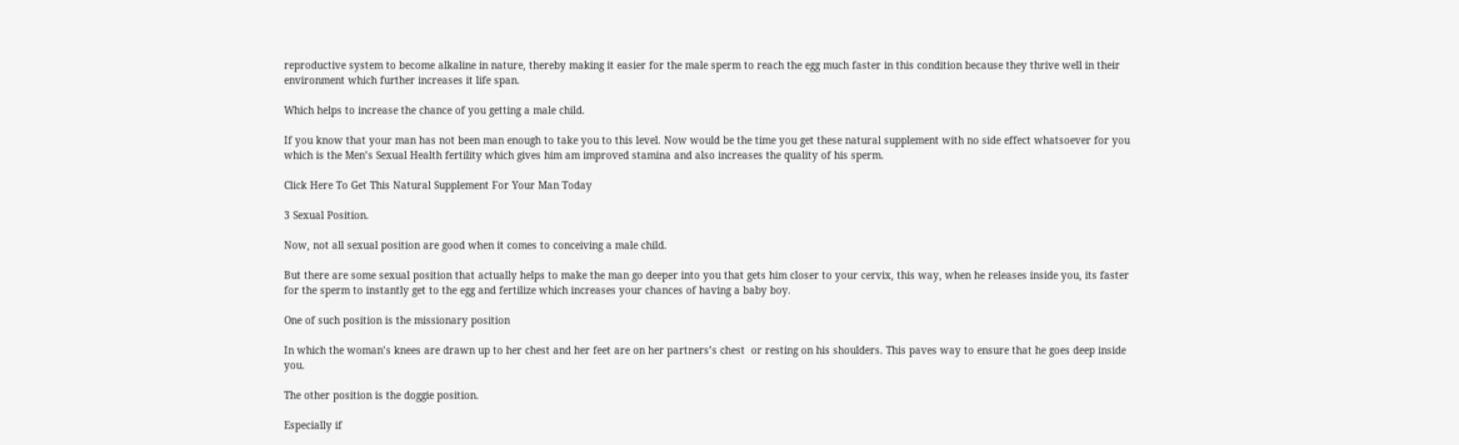reproductive system to become alkaline in nature, thereby making it easier for the male sperm to reach the egg much faster in this condition because they thrive well in their environment which further increases it life span.

Which helps to increase the chance of you getting a male child.

If you know that your man has not been man enough to take you to this level. Now would be the time you get these natural supplement with no side effect whatsoever for you which is the Men’s Sexual Health fertility which gives him am improved stamina and also increases the quality of his sperm.

Click Here To Get This Natural Supplement For Your Man Today

3 Sexual Position.

Now, not all sexual position are good when it comes to conceiving a male child.

But there are some sexual position that actually helps to make the man go deeper into you that gets him closer to your cervix, this way, when he releases inside you, its faster for the sperm to instantly get to the egg and fertilize which increases your chances of having a baby boy.

One of such position is the missionary position

In which the woman’s knees are drawn up to her chest and her feet are on her partners’s chest  or resting on his shoulders. This paves way to ensure that he goes deep inside you.

The other position is the doggie position.

Especially if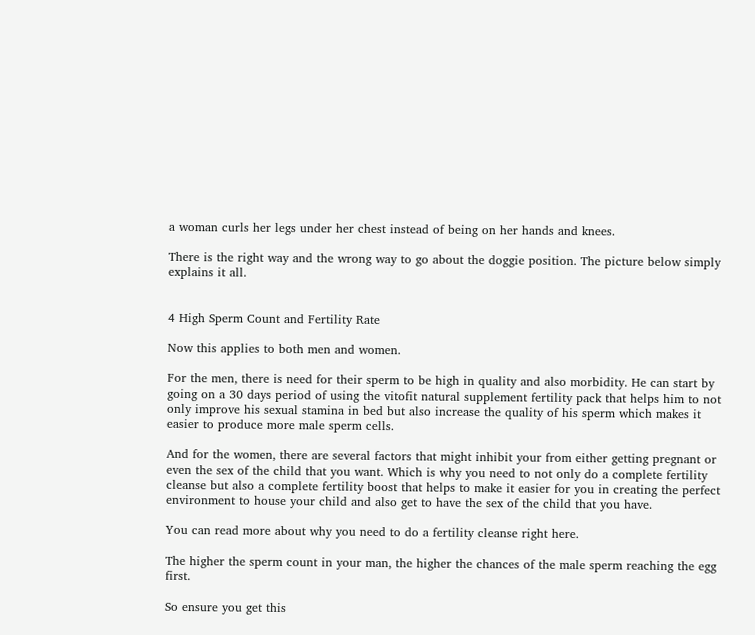a woman curls her legs under her chest instead of being on her hands and knees.

There is the right way and the wrong way to go about the doggie position. The picture below simply explains it all.


4 High Sperm Count and Fertility Rate

Now this applies to both men and women.

For the men, there is need for their sperm to be high in quality and also morbidity. He can start by going on a 30 days period of using the vitofit natural supplement fertility pack that helps him to not only improve his sexual stamina in bed but also increase the quality of his sperm which makes it easier to produce more male sperm cells.

And for the women, there are several factors that might inhibit your from either getting pregnant or even the sex of the child that you want. Which is why you need to not only do a complete fertility cleanse but also a complete fertility boost that helps to make it easier for you in creating the perfect environment to house your child and also get to have the sex of the child that you have.

You can read more about why you need to do a fertility cleanse right here.

The higher the sperm count in your man, the higher the chances of the male sperm reaching the egg first.

So ensure you get this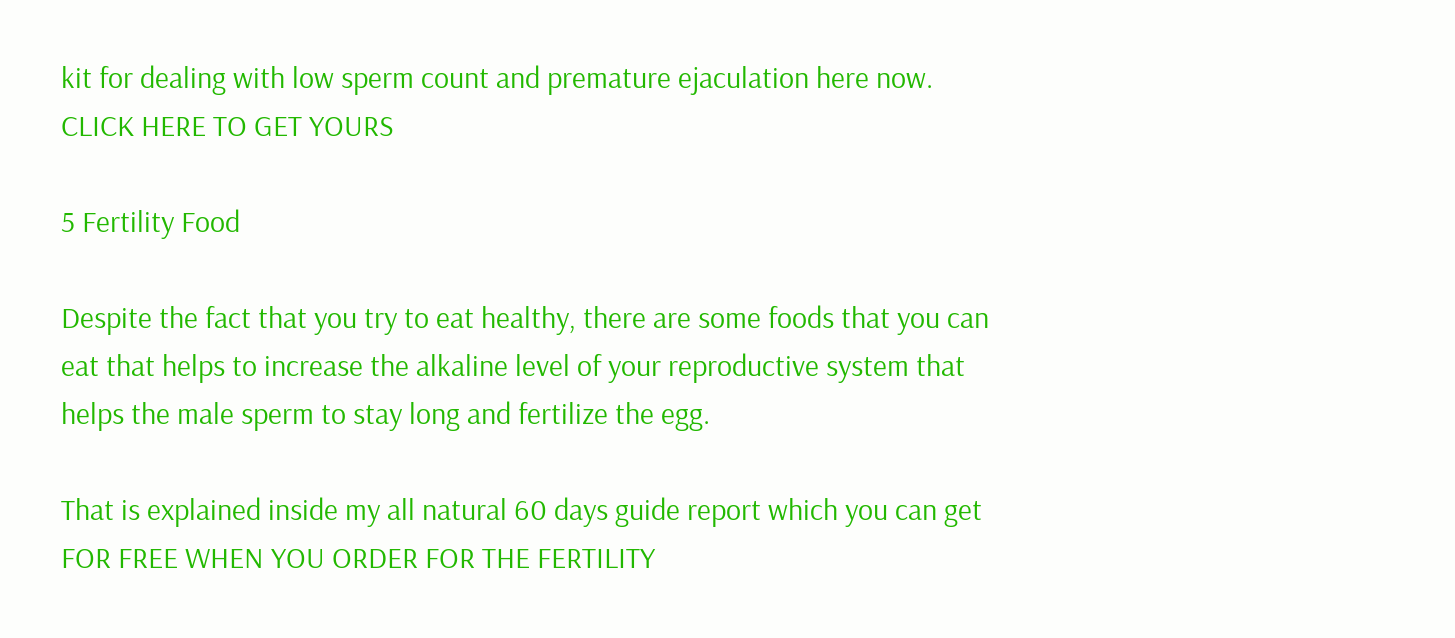kit for dealing with low sperm count and premature ejaculation here now. CLICK HERE TO GET YOURS

5 Fertility Food

Despite the fact that you try to eat healthy, there are some foods that you can eat that helps to increase the alkaline level of your reproductive system that helps the male sperm to stay long and fertilize the egg.

That is explained inside my all natural 60 days guide report which you can get FOR FREE WHEN YOU ORDER FOR THE FERTILITY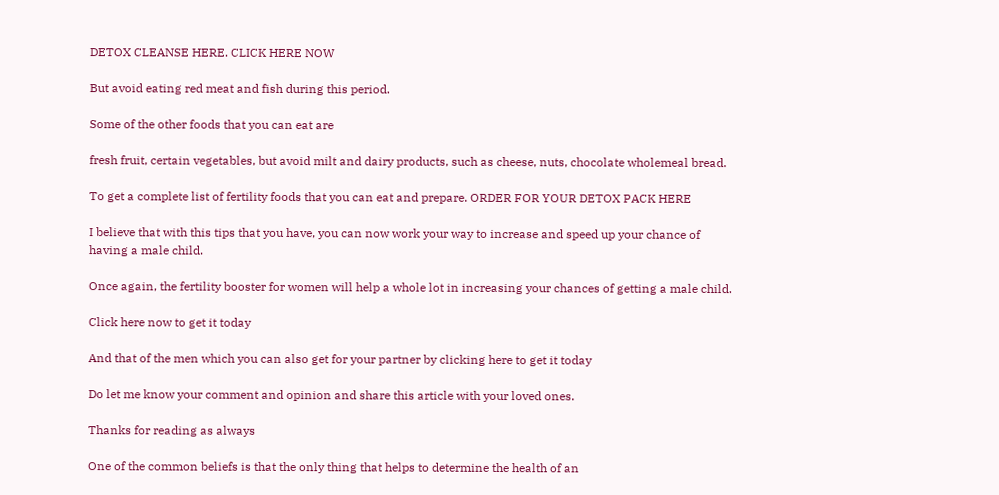DETOX CLEANSE HERE. CLICK HERE NOW

But avoid eating red meat and fish during this period.

Some of the other foods that you can eat are

fresh fruit, certain vegetables, but avoid milt and dairy products, such as cheese, nuts, chocolate wholemeal bread.

To get a complete list of fertility foods that you can eat and prepare. ORDER FOR YOUR DETOX PACK HERE

I believe that with this tips that you have, you can now work your way to increase and speed up your chance of having a male child.

Once again, the fertility booster for women will help a whole lot in increasing your chances of getting a male child.

Click here now to get it today

And that of the men which you can also get for your partner by clicking here to get it today

Do let me know your comment and opinion and share this article with your loved ones.

Thanks for reading as always

One of the common beliefs is that the only thing that helps to determine the health of an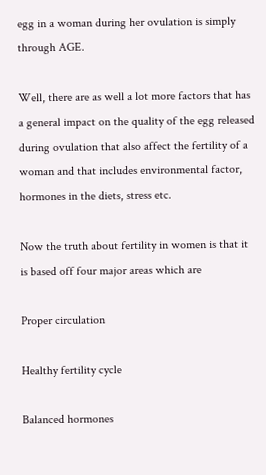egg in a woman during her ovulation is simply through AGE.

Well, there are as well a lot more factors that has a general impact on the quality of the egg released during ovulation that also affect the fertility of a woman and that includes environmental factor, hormones in the diets, stress etc.

Now the truth about fertility in women is that it is based off four major areas which are

Proper circulation

Healthy fertility cycle

Balanced hormones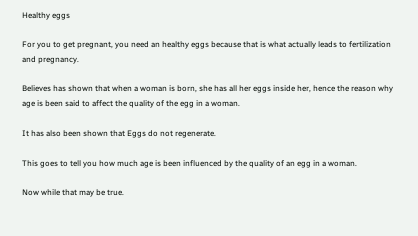Healthy eggs

For you to get pregnant, you need an healthy eggs because that is what actually leads to fertilization and pregnancy.

Believes has shown that when a woman is born, she has all her eggs inside her, hence the reason why age is been said to affect the quality of the egg in a woman.

It has also been shown that Eggs do not regenerate.

This goes to tell you how much age is been influenced by the quality of an egg in a woman.

Now while that may be true.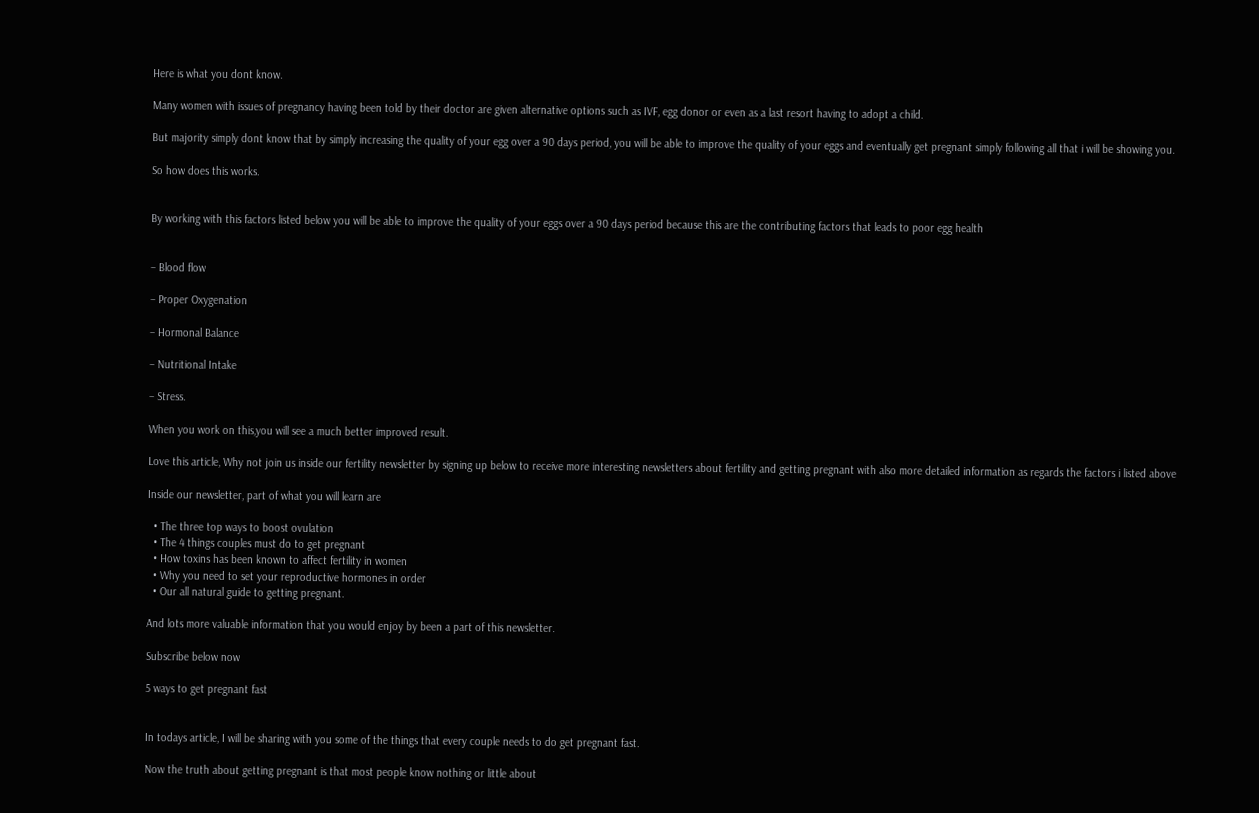Here is what you dont know.

Many women with issues of pregnancy having been told by their doctor are given alternative options such as IVF, egg donor or even as a last resort having to adopt a child.

But majority simply dont know that by simply increasing the quality of your egg over a 90 days period, you will be able to improve the quality of your eggs and eventually get pregnant simply following all that i will be showing you.

So how does this works.


By working with this factors listed below you will be able to improve the quality of your eggs over a 90 days period because this are the contributing factors that leads to poor egg health


– Blood flow

– Proper Oxygenation

– Hormonal Balance

– Nutritional Intake

– Stress.

When you work on this,you will see a much better improved result.

Love this article, Why not join us inside our fertility newsletter by signing up below to receive more interesting newsletters about fertility and getting pregnant with also more detailed information as regards the factors i listed above

Inside our newsletter, part of what you will learn are

  • The three top ways to boost ovulation
  • The 4 things couples must do to get pregnant
  • How toxins has been known to affect fertility in women
  • Why you need to set your reproductive hormones in order
  • Our all natural guide to getting pregnant.

And lots more valuable information that you would enjoy by been a part of this newsletter.

Subscribe below now

5 ways to get pregnant fast


In todays article, I will be sharing with you some of the things that every couple needs to do get pregnant fast.

Now the truth about getting pregnant is that most people know nothing or little about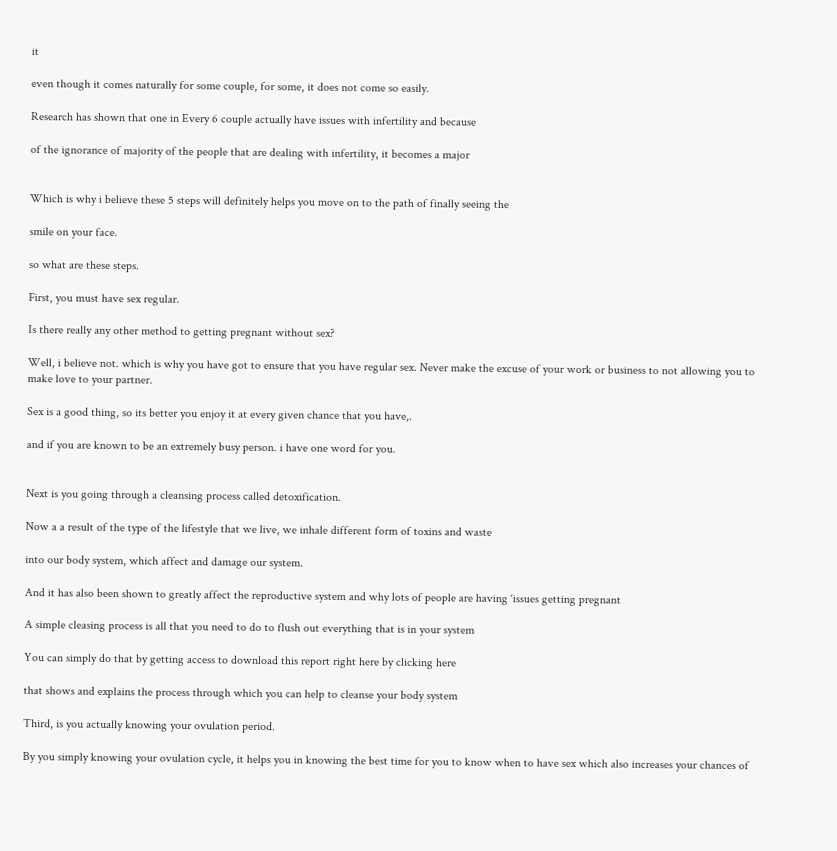it

even though it comes naturally for some couple, for some, it does not come so easily.

Research has shown that one in Every 6 couple actually have issues with infertility and because

of the ignorance of majority of the people that are dealing with infertility, it becomes a major


Which is why i believe these 5 steps will definitely helps you move on to the path of finally seeing the

smile on your face.

so what are these steps.

First, you must have sex regular.

Is there really any other method to getting pregnant without sex?

Well, i believe not. which is why you have got to ensure that you have regular sex. Never make the excuse of your work or business to not allowing you to make love to your partner.

Sex is a good thing, so its better you enjoy it at every given chance that you have,.

and if you are known to be an extremely busy person. i have one word for you.


Next is you going through a cleansing process called detoxification.

Now a a result of the type of the lifestyle that we live, we inhale different form of toxins and waste

into our body system, which affect and damage our system.

And it has also been shown to greatly affect the reproductive system and why lots of people are having ‘issues getting pregnant

A simple cleasing process is all that you need to do to flush out everything that is in your system

You can simply do that by getting access to download this report right here by clicking here

that shows and explains the process through which you can help to cleanse your body system

Third, is you actually knowing your ovulation period.

By you simply knowing your ovulation cycle, it helps you in knowing the best time for you to know when to have sex which also increases your chances of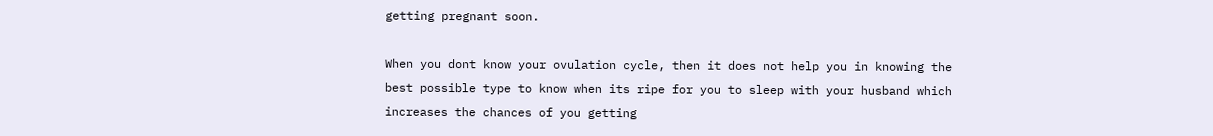getting pregnant soon.

When you dont know your ovulation cycle, then it does not help you in knowing the best possible type to know when its ripe for you to sleep with your husband which increases the chances of you getting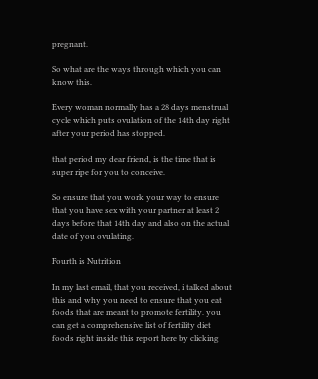pregnant.

So what are the ways through which you can know this.

Every woman normally has a 28 days menstrual cycle which puts ovulation of the 14th day right after your period has stopped.

that period my dear friend, is the time that is super ripe for you to conceive.

So ensure that you work your way to ensure that you have sex with your partner at least 2 days before that 14th day and also on the actual date of you ovulating.

Fourth is Nutrition

In my last email, that you received, i talked about this and why you need to ensure that you eat foods that are meant to promote fertility. you can get a comprehensive list of fertility diet foods right inside this report here by clicking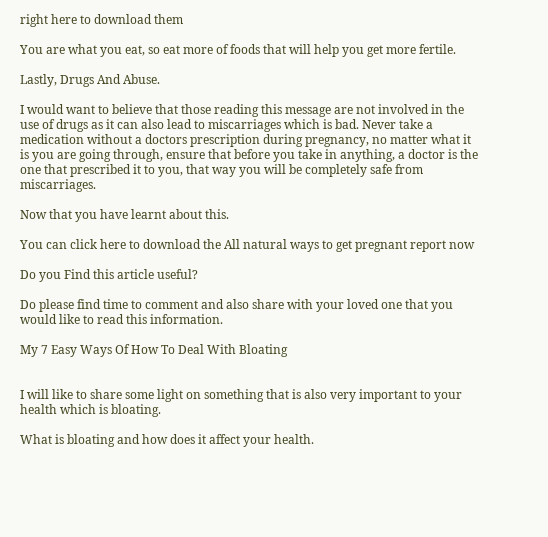right here to download them

You are what you eat, so eat more of foods that will help you get more fertile.

Lastly, Drugs And Abuse.

I would want to believe that those reading this message are not involved in the use of drugs as it can also lead to miscarriages which is bad. Never take a medication without a doctors prescription during pregnancy, no matter what it is you are going through, ensure that before you take in anything, a doctor is the one that prescribed it to you, that way you will be completely safe from miscarriages.

Now that you have learnt about this.

You can click here to download the All natural ways to get pregnant report now

Do you Find this article useful?

Do please find time to comment and also share with your loved one that you would like to read this information.

My 7 Easy Ways Of How To Deal With Bloating


I will like to share some light on something that is also very important to your health which is bloating.

What is bloating and how does it affect your health.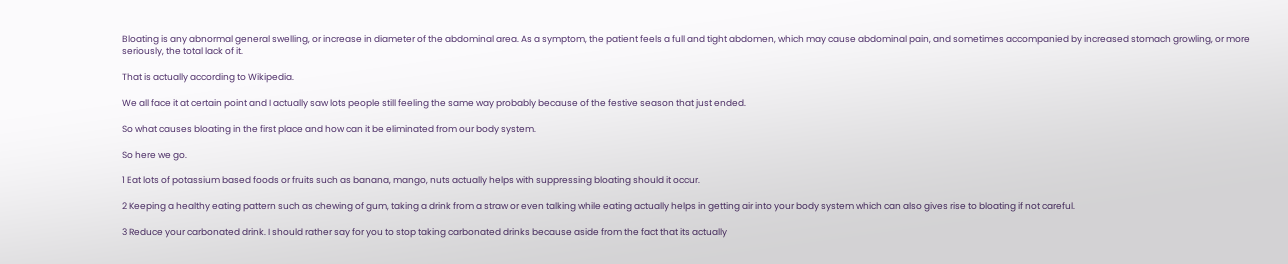Bloating is any abnormal general swelling, or increase in diameter of the abdominal area. As a symptom, the patient feels a full and tight abdomen, which may cause abdominal pain, and sometimes accompanied by increased stomach growling, or more seriously, the total lack of it.

That is actually according to Wikipedia.

We all face it at certain point and I actually saw lots people still feeling the same way probably because of the festive season that just ended.

So what causes bloating in the first place and how can it be eliminated from our body system.

So here we go.

1 Eat lots of potassium based foods or fruits such as banana, mango, nuts actually helps with suppressing bloating should it occur.

2 Keeping a healthy eating pattern such as chewing of gum, taking a drink from a straw or even talking while eating actually helps in getting air into your body system which can also gives rise to bloating if not careful.

3 Reduce your carbonated drink. I should rather say for you to stop taking carbonated drinks because aside from the fact that its actually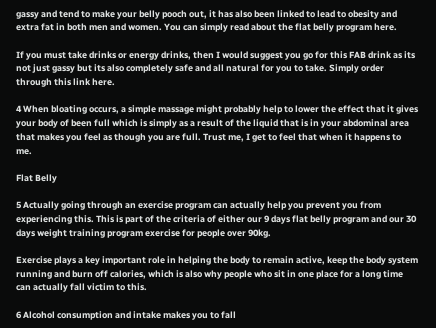gassy and tend to make your belly pooch out, it has also been linked to lead to obesity and extra fat in both men and women. You can simply read about the flat belly program here.

If you must take drinks or energy drinks, then I would suggest you go for this FAB drink as its not just gassy but its also completely safe and all natural for you to take. Simply order through this link here.

4 When bloating occurs, a simple massage might probably help to lower the effect that it gives your body of been full which is simply as a result of the liquid that is in your abdominal area that makes you feel as though you are full. Trust me, I get to feel that when it happens to me.

Flat Belly

5 Actually going through an exercise program can actually help you prevent you from experiencing this. This is part of the criteria of either our 9 days flat belly program and our 30 days weight training program exercise for people over 90kg.

Exercise plays a key important role in helping the body to remain active, keep the body system running and burn off calories, which is also why people who sit in one place for a long time can actually fall victim to this.

6 Alcohol consumption and intake makes you to fall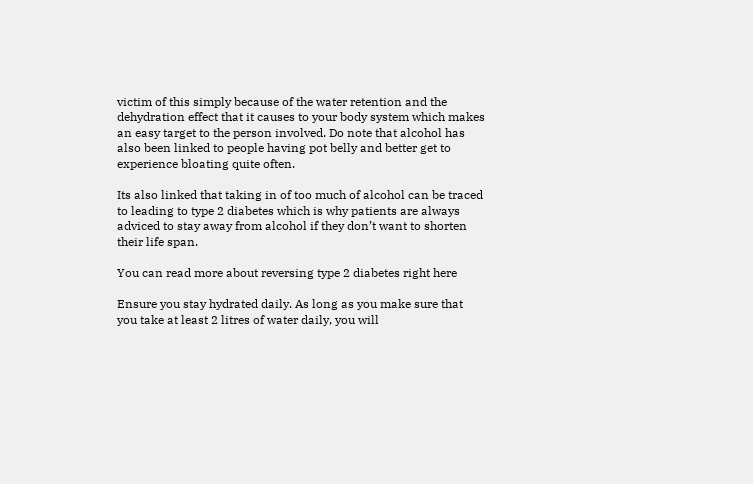victim of this simply because of the water retention and the dehydration effect that it causes to your body system which makes an easy target to the person involved. Do note that alcohol has also been linked to people having pot belly and better get to experience bloating quite often.

Its also linked that taking in of too much of alcohol can be traced to leading to type 2 diabetes which is why patients are always adviced to stay away from alcohol if they don’t want to shorten their life span.

You can read more about reversing type 2 diabetes right here

Ensure you stay hydrated daily. As long as you make sure that you take at least 2 litres of water daily, you will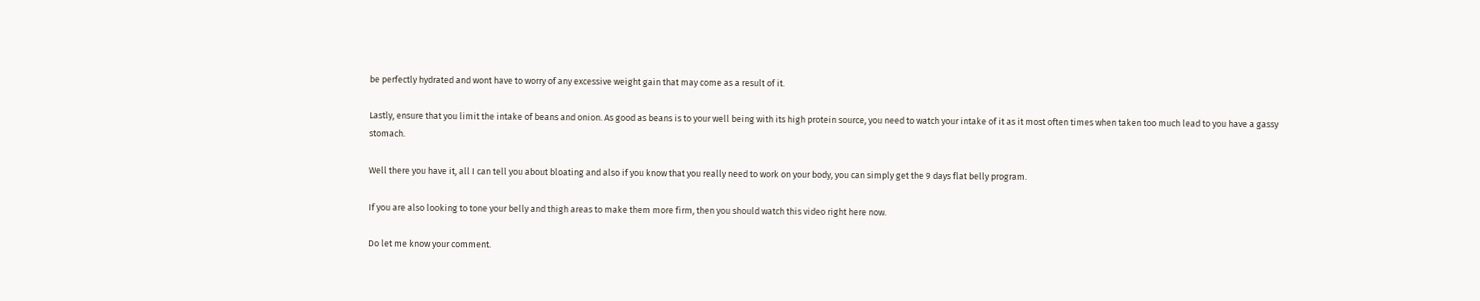be perfectly hydrated and wont have to worry of any excessive weight gain that may come as a result of it.

Lastly, ensure that you limit the intake of beans and onion. As good as beans is to your well being with its high protein source, you need to watch your intake of it as it most often times when taken too much lead to you have a gassy stomach.

Well there you have it, all I can tell you about bloating and also if you know that you really need to work on your body, you can simply get the 9 days flat belly program.

If you are also looking to tone your belly and thigh areas to make them more firm, then you should watch this video right here now.

Do let me know your comment.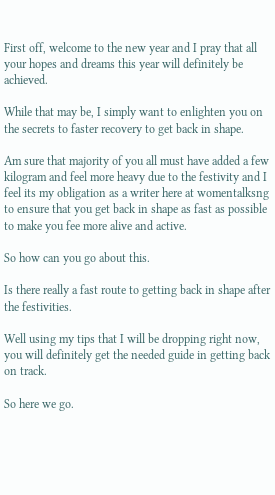First off, welcome to the new year and I pray that all your hopes and dreams this year will definitely be achieved.

While that may be, I simply want to enlighten you on the secrets to faster recovery to get back in shape.

Am sure that majority of you all must have added a few kilogram and feel more heavy due to the festivity and I feel its my obligation as a writer here at womentalksng to ensure that you get back in shape as fast as possible to make you fee more alive and active.

So how can you go about this.

Is there really a fast route to getting back in shape after the festivities.

Well using my tips that I will be dropping right now, you will definitely get the needed guide in getting back on track.

So here we go.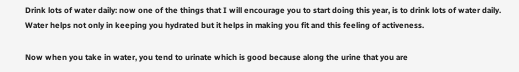Drink lots of water daily: now one of the things that I will encourage you to start doing this year, is to drink lots of water daily. Water helps not only in keeping you hydrated but it helps in making you fit and this feeling of activeness.

Now when you take in water, you tend to urinate which is good because along the urine that you are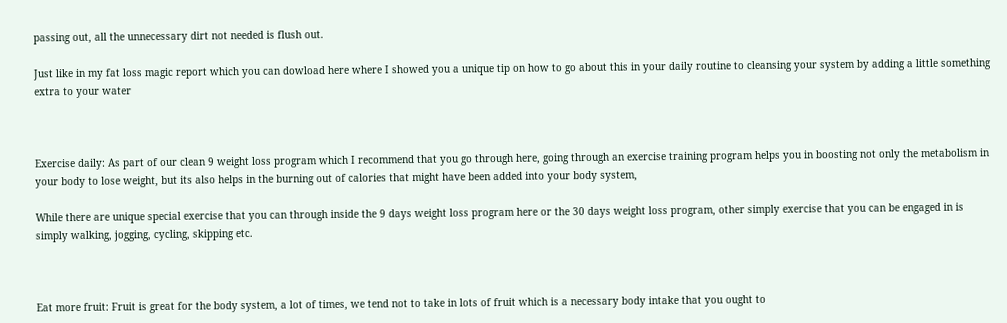passing out, all the unnecessary dirt not needed is flush out.

Just like in my fat loss magic report which you can dowload here where I showed you a unique tip on how to go about this in your daily routine to cleansing your system by adding a little something extra to your water



Exercise daily: As part of our clean 9 weight loss program which I recommend that you go through here, going through an exercise training program helps you in boosting not only the metabolism in your body to lose weight, but its also helps in the burning out of calories that might have been added into your body system,

While there are unique special exercise that you can through inside the 9 days weight loss program here or the 30 days weight loss program, other simply exercise that you can be engaged in is simply walking, jogging, cycling, skipping etc.



Eat more fruit: Fruit is great for the body system, a lot of times, we tend not to take in lots of fruit which is a necessary body intake that you ought to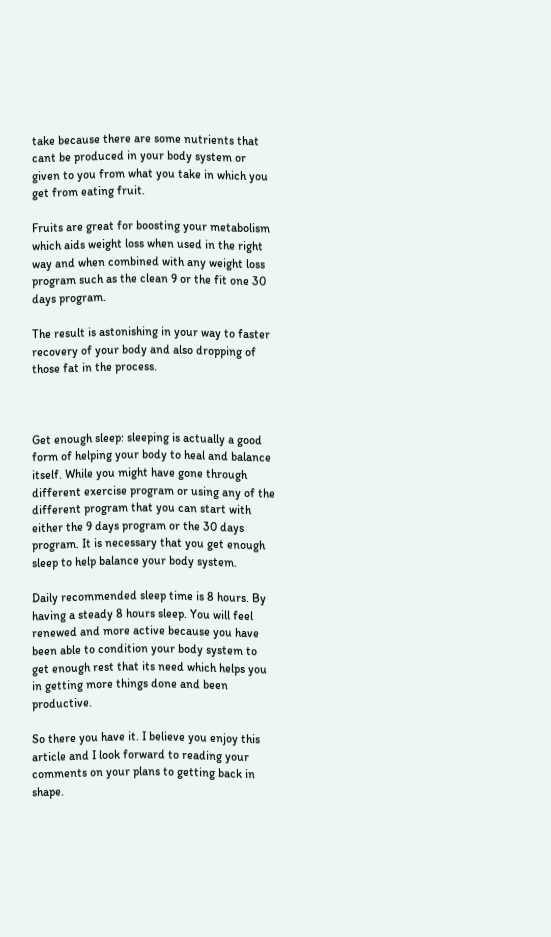take because there are some nutrients that cant be produced in your body system or given to you from what you take in which you get from eating fruit.

Fruits are great for boosting your metabolism which aids weight loss when used in the right way and when combined with any weight loss program such as the clean 9 or the fit one 30 days program.

The result is astonishing in your way to faster recovery of your body and also dropping of those fat in the process.



Get enough sleep: sleeping is actually a good form of helping your body to heal and balance itself. While you might have gone through different exercise program or using any of the different program that you can start with either the 9 days program or the 30 days program. It is necessary that you get enough sleep to help balance your body system.

Daily recommended sleep time is 8 hours. By having a steady 8 hours sleep. You will feel renewed and more active because you have been able to condition your body system to get enough rest that its need which helps you in getting more things done and been productive.

So there you have it. I believe you enjoy this article and I look forward to reading your comments on your plans to getting back in shape.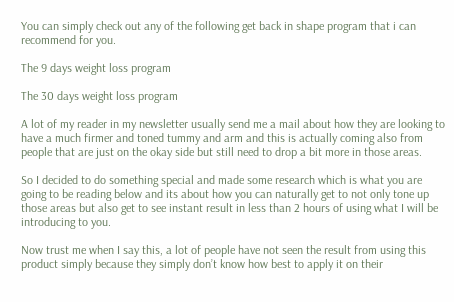You can simply check out any of the following get back in shape program that i can recommend for you.

The 9 days weight loss program

The 30 days weight loss program

A lot of my reader in my newsletter usually send me a mail about how they are looking to have a much firmer and toned tummy and arm and this is actually coming also from people that are just on the okay side but still need to drop a bit more in those areas.

So I decided to do something special and made some research which is what you are going to be reading below and its about how you can naturally get to not only tone up those areas but also get to see instant result in less than 2 hours of using what I will be introducing to you.

Now trust me when I say this, a lot of people have not seen the result from using this product simply because they simply don’t know how best to apply it on their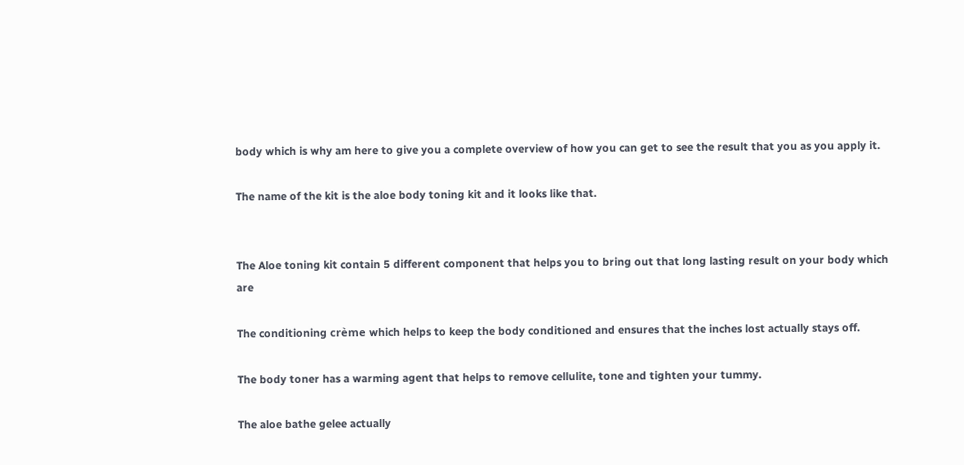body which is why am here to give you a complete overview of how you can get to see the result that you as you apply it.

The name of the kit is the aloe body toning kit and it looks like that.


The Aloe toning kit contain 5 different component that helps you to bring out that long lasting result on your body which are

The conditioning crème which helps to keep the body conditioned and ensures that the inches lost actually stays off.

The body toner has a warming agent that helps to remove cellulite, tone and tighten your tummy.

The aloe bathe gelee actually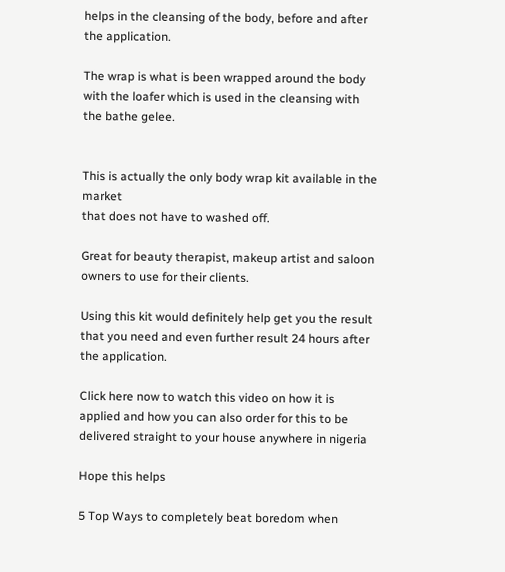helps in the cleansing of the body, before and after the application.

The wrap is what is been wrapped around the body with the loafer which is used in the cleansing with the bathe gelee.


This is actually the only body wrap kit available in the market
that does not have to washed off.

Great for beauty therapist, makeup artist and saloon owners to use for their clients.

Using this kit would definitely help get you the result that you need and even further result 24 hours after the application.

Click here now to watch this video on how it is applied and how you can also order for this to be delivered straight to your house anywhere in nigeria

Hope this helps

5 Top Ways to completely beat boredom when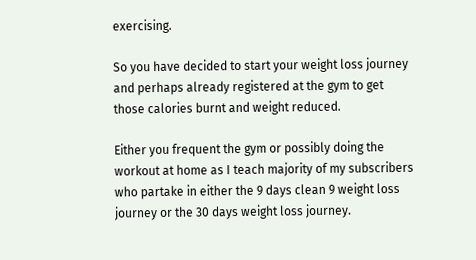exercising.

So you have decided to start your weight loss journey and perhaps already registered at the gym to get those calories burnt and weight reduced.

Either you frequent the gym or possibly doing the workout at home as I teach majority of my subscribers who partake in either the 9 days clean 9 weight loss journey or the 30 days weight loss journey.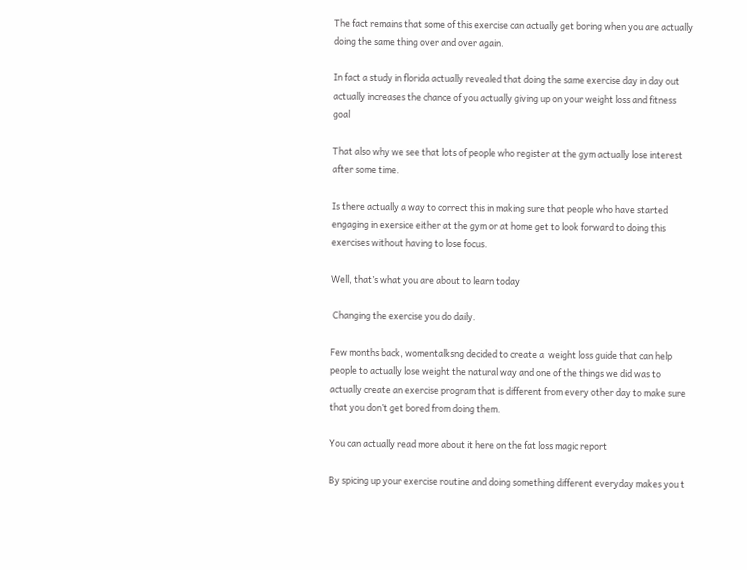The fact remains that some of this exercise can actually get boring when you are actually doing the same thing over and over again.

In fact a study in florida actually revealed that doing the same exercise day in day out actually increases the chance of you actually giving up on your weight loss and fitness goal

That also why we see that lots of people who register at the gym actually lose interest after some time.

Is there actually a way to correct this in making sure that people who have started engaging in exersice either at the gym or at home get to look forward to doing this exercises without having to lose focus.

Well, that’s what you are about to learn today

 Changing the exercise you do daily.

Few months back, womentalksng decided to create a  weight loss guide that can help people to actually lose weight the natural way and one of the things we did was to actually create an exercise program that is different from every other day to make sure that you don’t get bored from doing them.

You can actually read more about it here on the fat loss magic report

By spicing up your exercise routine and doing something different everyday makes you t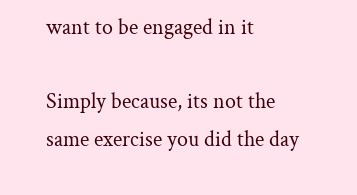want to be engaged in it

Simply because, its not the same exercise you did the day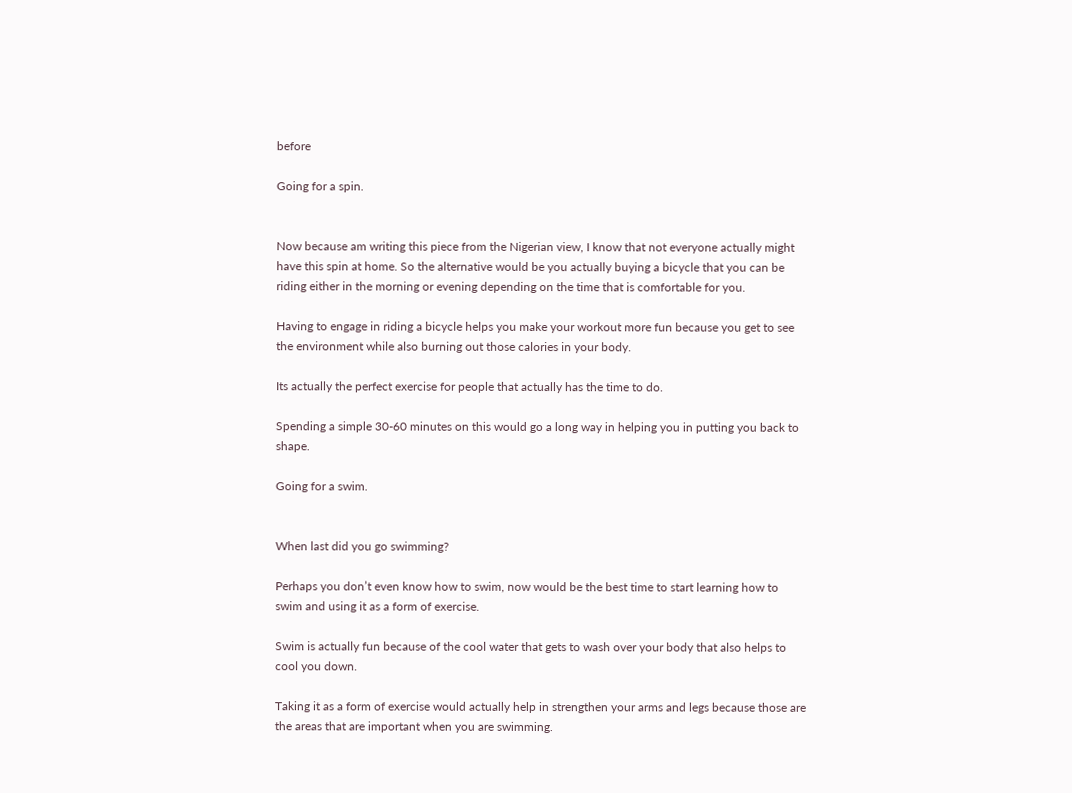before

Going for a spin.


Now because am writing this piece from the Nigerian view, I know that not everyone actually might have this spin at home. So the alternative would be you actually buying a bicycle that you can be riding either in the morning or evening depending on the time that is comfortable for you.

Having to engage in riding a bicycle helps you make your workout more fun because you get to see the environment while also burning out those calories in your body.

Its actually the perfect exercise for people that actually has the time to do.

Spending a simple 30-60 minutes on this would go a long way in helping you in putting you back to shape.

Going for a swim.


When last did you go swimming?

Perhaps you don’t even know how to swim, now would be the best time to start learning how to swim and using it as a form of exercise.

Swim is actually fun because of the cool water that gets to wash over your body that also helps to cool you down.

Taking it as a form of exercise would actually help in strengthen your arms and legs because those are the areas that are important when you are swimming.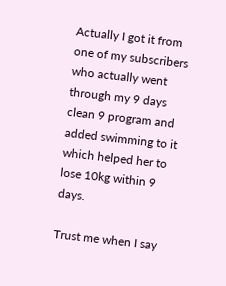Actually I got it from one of my subscribers who actually went through my 9 days clean 9 program and added swimming to it which helped her to lose 10kg within 9 days.

Trust me when I say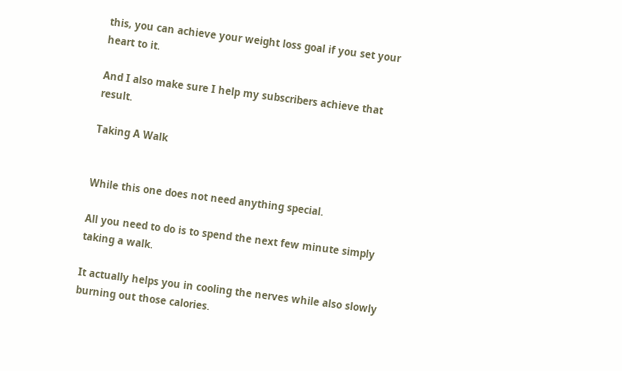this, you can achieve your weight loss goal if you set your heart to it.

And I also make sure I help my subscribers achieve that result.

Taking A Walk


While this one does not need anything special.

All you need to do is to spend the next few minute simply taking a walk.

It actually helps you in cooling the nerves while also slowly burning out those calories.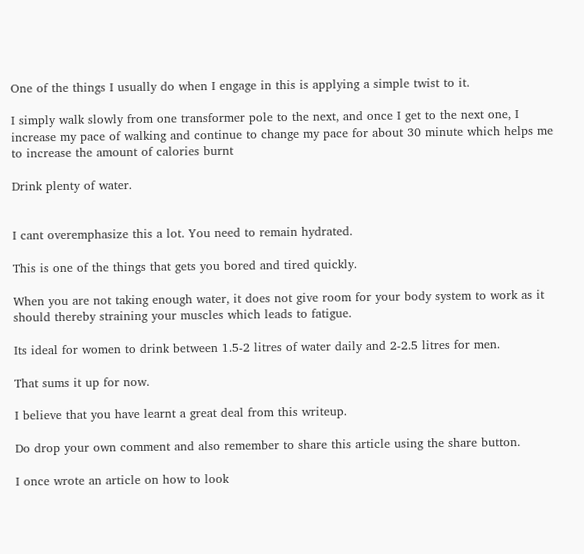One of the things I usually do when I engage in this is applying a simple twist to it.

I simply walk slowly from one transformer pole to the next, and once I get to the next one, I increase my pace of walking and continue to change my pace for about 30 minute which helps me to increase the amount of calories burnt

Drink plenty of water.


I cant overemphasize this a lot. You need to remain hydrated.

This is one of the things that gets you bored and tired quickly.

When you are not taking enough water, it does not give room for your body system to work as it should thereby straining your muscles which leads to fatigue.

Its ideal for women to drink between 1.5-2 litres of water daily and 2-2.5 litres for men.

That sums it up for now.

I believe that you have learnt a great deal from this writeup.

Do drop your own comment and also remember to share this article using the share button.

I once wrote an article on how to look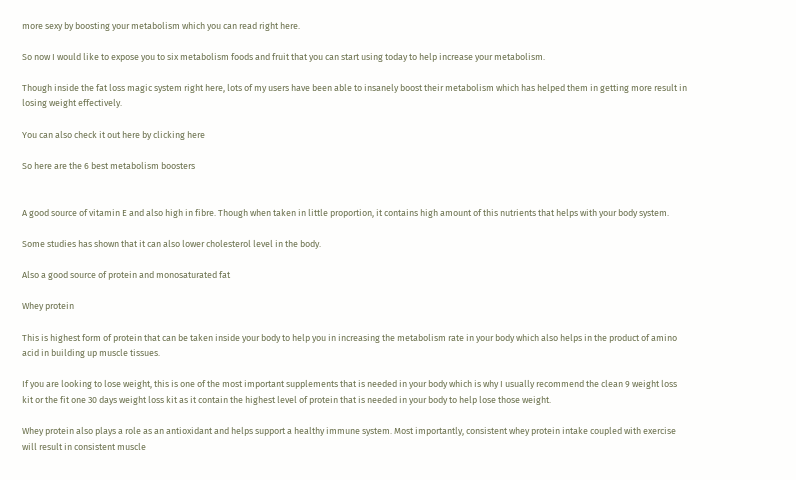more sexy by boosting your metabolism which you can read right here.

So now I would like to expose you to six metabolism foods and fruit that you can start using today to help increase your metabolism.

Though inside the fat loss magic system right here, lots of my users have been able to insanely boost their metabolism which has helped them in getting more result in losing weight effectively.

You can also check it out here by clicking here

So here are the 6 best metabolism boosters


A good source of vitamin E and also high in fibre. Though when taken in little proportion, it contains high amount of this nutrients that helps with your body system.

Some studies has shown that it can also lower cholesterol level in the body.

Also a good source of protein and monosaturated fat

Whey protein

This is highest form of protein that can be taken inside your body to help you in increasing the metabolism rate in your body which also helps in the product of amino acid in building up muscle tissues.

If you are looking to lose weight, this is one of the most important supplements that is needed in your body which is why I usually recommend the clean 9 weight loss kit or the fit one 30 days weight loss kit as it contain the highest level of protein that is needed in your body to help lose those weight.

Whey protein also plays a role as an antioxidant and helps support a healthy immune system. Most importantly, consistent whey protein intake coupled with exercise will result in consistent muscle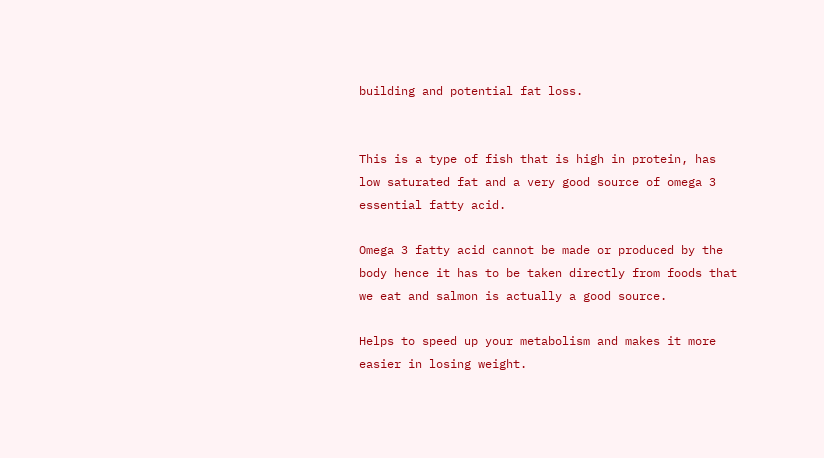building and potential fat loss.


This is a type of fish that is high in protein, has low saturated fat and a very good source of omega 3 essential fatty acid.

Omega 3 fatty acid cannot be made or produced by the body hence it has to be taken directly from foods that we eat and salmon is actually a good source.

Helps to speed up your metabolism and makes it more easier in losing weight.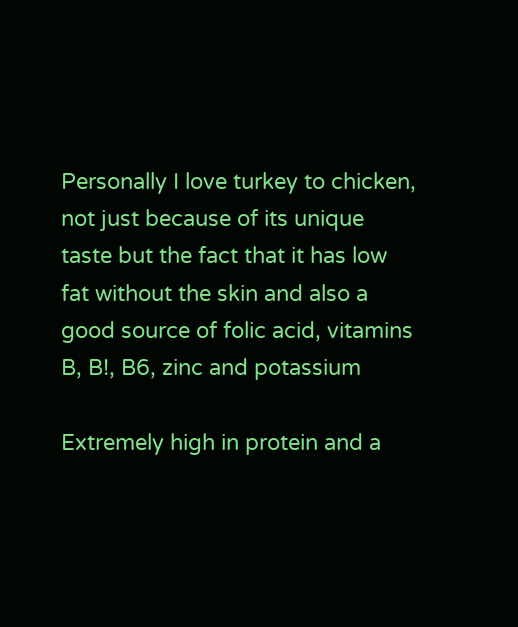Personally I love turkey to chicken, not just because of its unique taste but the fact that it has low fat without the skin and also a good source of folic acid, vitamins B, B!, B6, zinc and potassium

Extremely high in protein and a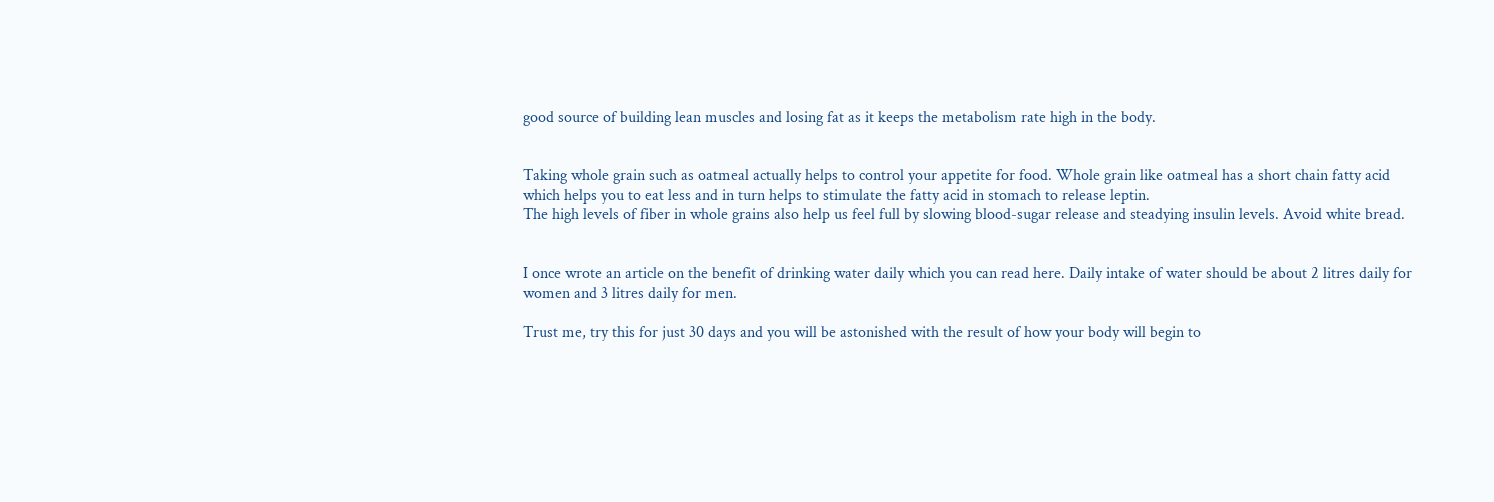good source of building lean muscles and losing fat as it keeps the metabolism rate high in the body.


Taking whole grain such as oatmeal actually helps to control your appetite for food. Whole grain like oatmeal has a short chain fatty acid which helps you to eat less and in turn helps to stimulate the fatty acid in stomach to release leptin.
The high levels of fiber in whole grains also help us feel full by slowing blood-sugar release and steadying insulin levels. Avoid white bread.


I once wrote an article on the benefit of drinking water daily which you can read here. Daily intake of water should be about 2 litres daily for women and 3 litres daily for men.

Trust me, try this for just 30 days and you will be astonished with the result of how your body will begin to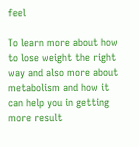feel

To learn more about how to lose weight the right way and also more about metabolism and how it can help you in getting more result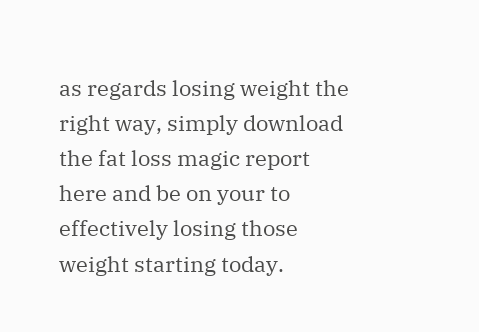as regards losing weight the right way, simply download the fat loss magic report here and be on your to effectively losing those weight starting today.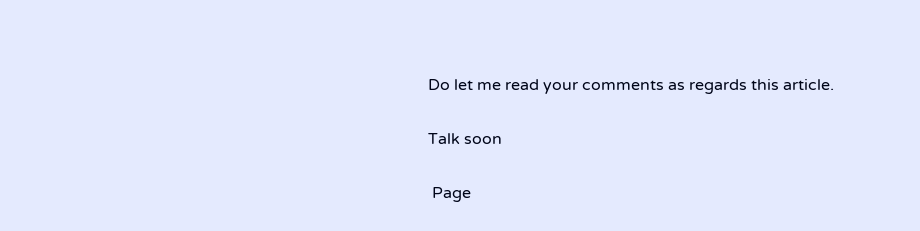Do let me read your comments as regards this article.

Talk soon

 Page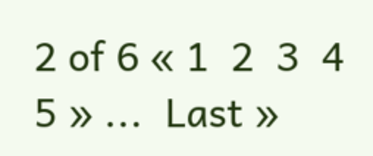2 of 6 « 1  2  3  4  5 » ...  Last »